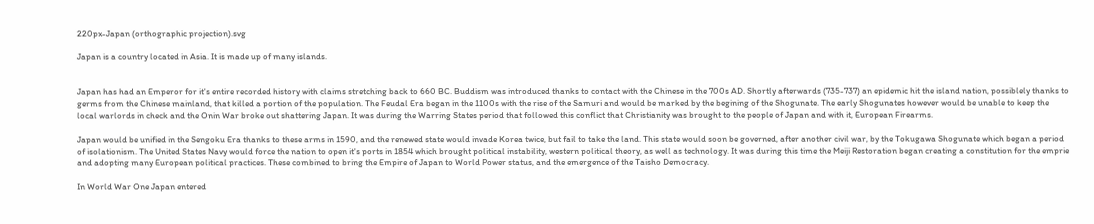220px-Japan (orthographic projection).svg

Japan is a country located in Asia. It is made up of many islands.


Japan has had an Emperor for it's entire recorded history with claims stretching back to 660 BC. Buddism was introduced thanks to contact with the Chinese in the 700s AD. Shortly afterwards (735-737) an epidemic hit the island nation, possiblely thanks to germs from the Chinese mainland, that killed a portion of the population. The Feudal Era began in the 1100s with the rise of the Samuri and would be marked by the begining of the Shogunate. The early Shogunates however would be unable to keep the local warlords in check and the Onin War broke out shattering Japan. It was during the Warring States period that followed this conflict that Christianity was brought to the people of Japan and with it, European Firearms.

Japan would be unified in the Sengoku Era thanks to these arms in 1590, and the renewed state would invade Korea twice, but fail to take the land. This state would soon be governed, after another civil war, by the Tokugawa Shogunate which began a period of isolationism. The United States Navy would force the nation to open it's ports in 1854 which brought political instability, western political theory, as well as technology. It was during this time the Meiji Restoration began creating a constitution for the emprie and adopting many European political practices. These combined to bring the Empire of Japan to World Power status, and the emergence of the Taisho Democracy.

In World War One Japan entered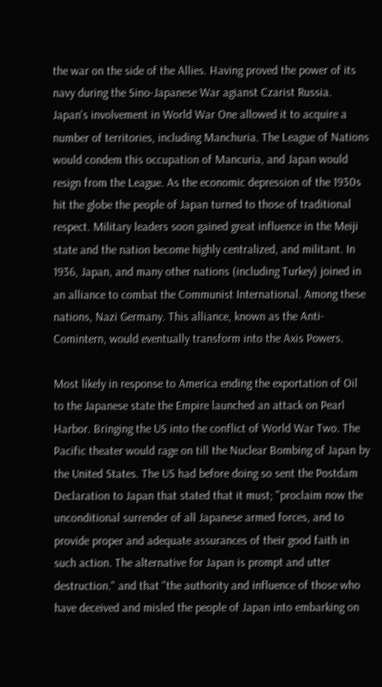the war on the side of the Allies. Having proved the power of its navy during the Sino-Japanese War agianst Czarist Russia. Japan's involvement in World War One allowed it to acquire a number of territories, including Manchuria. The League of Nations would condem this occupation of Mancuria, and Japan would resign from the League. As the economic depression of the 1930s hit the globe the people of Japan turned to those of traditional respect. Military leaders soon gained great influence in the Meiji state and the nation become highly centralized, and militant. In 1936, Japan, and many other nations (including Turkey) joined in an alliance to combat the Communist International. Among these nations, Nazi Germany. This alliance, known as the Anti-Comintern, would eventually transform into the Axis Powers.

Most likely in response to America ending the exportation of Oil to the Japanese state the Empire launched an attack on Pearl Harbor. Bringing the US into the conflict of World War Two. The Pacific theater would rage on till the Nuclear Bombing of Japan by the United States. The US had before doing so sent the Postdam Declaration to Japan that stated that it must; "proclaim now the unconditional surrender of all Japanese armed forces, and to provide proper and adequate assurances of their good faith in such action. The alternative for Japan is prompt and utter destruction." and that "the authority and influence of those who have deceived and misled the people of Japan into embarking on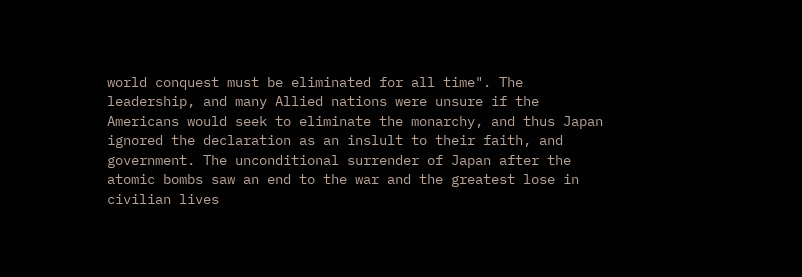world conquest must be eliminated for all time". The leadership, and many Allied nations were unsure if the Americans would seek to eliminate the monarchy, and thus Japan ignored the declaration as an inslult to their faith, and government. The unconditional surrender of Japan after the atomic bombs saw an end to the war and the greatest lose in civilian lives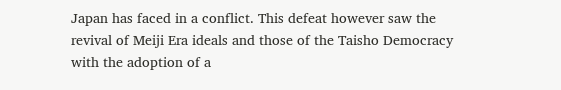Japan has faced in a conflict. This defeat however saw the revival of Meiji Era ideals and those of the Taisho Democracy with the adoption of a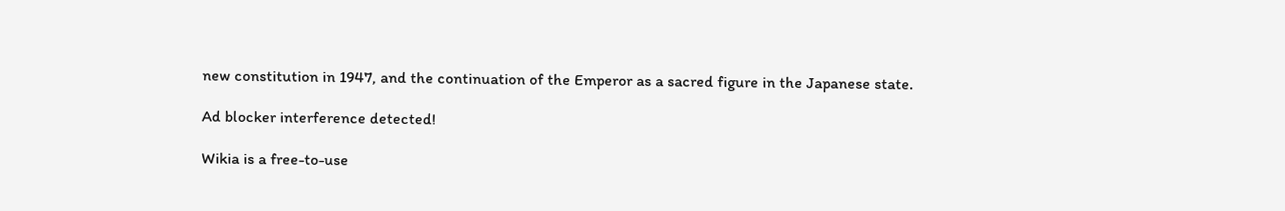new constitution in 1947, and the continuation of the Emperor as a sacred figure in the Japanese state.

Ad blocker interference detected!

Wikia is a free-to-use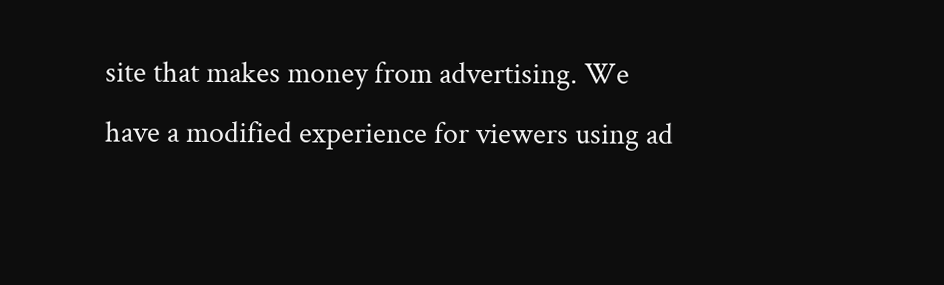site that makes money from advertising. We have a modified experience for viewers using ad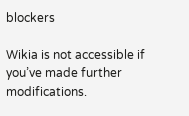blockers

Wikia is not accessible if you’ve made further modifications.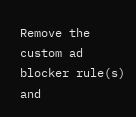Remove the custom ad blocker rule(s) and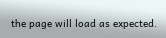the page will load as expected.